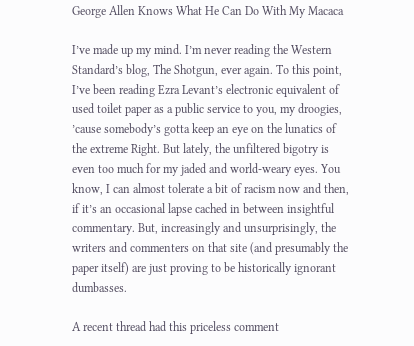George Allen Knows What He Can Do With My Macaca

I’ve made up my mind. I’m never reading the Western Standard’s blog, The Shotgun, ever again. To this point, I’ve been reading Ezra Levant’s electronic equivalent of used toilet paper as a public service to you, my droogies, ’cause somebody’s gotta keep an eye on the lunatics of the extreme Right. But lately, the unfiltered bigotry is even too much for my jaded and world-weary eyes. You know, I can almost tolerate a bit of racism now and then, if it’s an occasional lapse cached in between insightful commentary. But, increasingly and unsurprisingly, the writers and commenters on that site (and presumably the paper itself) are just proving to be historically ignorant dumbasses.

A recent thread had this priceless comment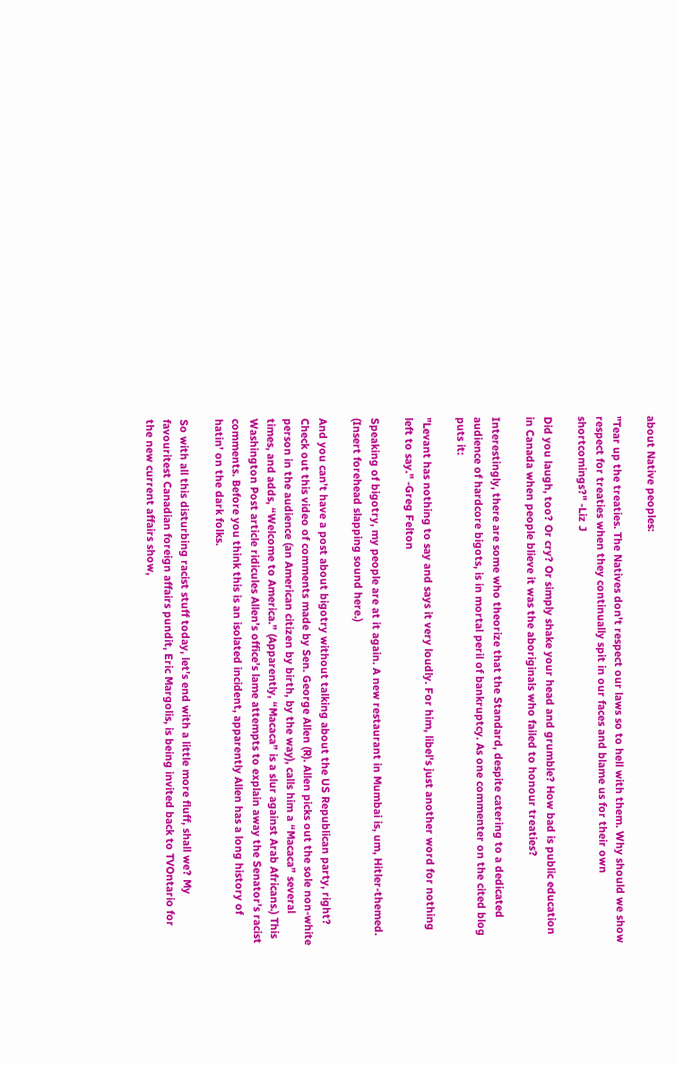about Native peoples:

"Tear up the treaties. The Natives don't respect our laws so to hell with them. Why should we show respect for treaties when they continually spit in our faces and blame us for their own shortcomings?" -Liz J

Did you laugh, too? Or cry? Or simply shake your head and grumble? How bad is public education in Canada when people blieve it was the aboriginals who failed to honour treaties?

Interestingly, there are some who theorize that the Standard, despite catering to a dedicated audience of hardcore bigots, is in mortal peril of bankruptcy. As one commenter on the cited blog puts it:

"Levant has nothing to say and says it very loudly. For him, libel's just another word for nothing left to say." -Greg Felton

Speaking of bigotry, my people are at it again. A new restaurant in Mumbai is, um, Hitler-themed. (Insert forehead slapping sound here.)

And you can’t have a post about bigotry without talking about the US Republican party, right? Check out this video of comments made by Sen. George Allen (R). Allen picks out the sole non-white person in the audience (an American citizen by birth, by the way), calls him a “Macaca” several times, and adds, “Welcome to America.” (Apparently, “Macaca” is a slur against Arab Africans.) This Washington Post article ridicules Allen’s office’s lame attempts to explain away the Senator’s racist comments. Before you think this is an isolated incident, apparently Allen has a long history of hatin’ on the dark folks.

So with all this disturbing racist stuff today, let’s end with a little more fluff, shall we? My favouritest Canadian foreign affairs pundit, Eric Margolis, is being invited back to TVOntario for the new current affairs show,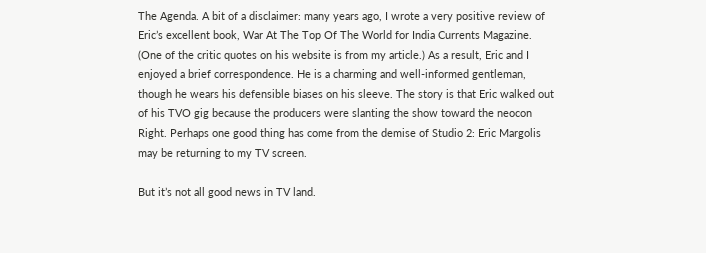The Agenda. A bit of a disclaimer: many years ago, I wrote a very positive review of Eric’s excellent book, War At The Top Of The World for India Currents Magazine. (One of the critic quotes on his website is from my article.) As a result, Eric and I enjoyed a brief correspondence. He is a charming and well-informed gentleman, though he wears his defensible biases on his sleeve. The story is that Eric walked out of his TVO gig because the producers were slanting the show toward the neocon Right. Perhaps one good thing has come from the demise of Studio 2: Eric Margolis may be returning to my TV screen.

But it’s not all good news in TV land.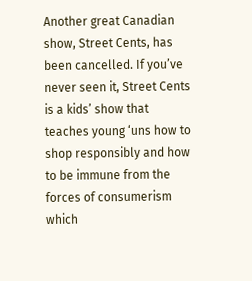Another great Canadian show, Street Cents, has been cancelled. If you’ve never seen it, Street Cents is a kids’ show that teaches young ‘uns how to shop responsibly and how to be immune from the forces of consumerism which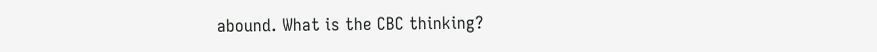abound. What is the CBC thinking?